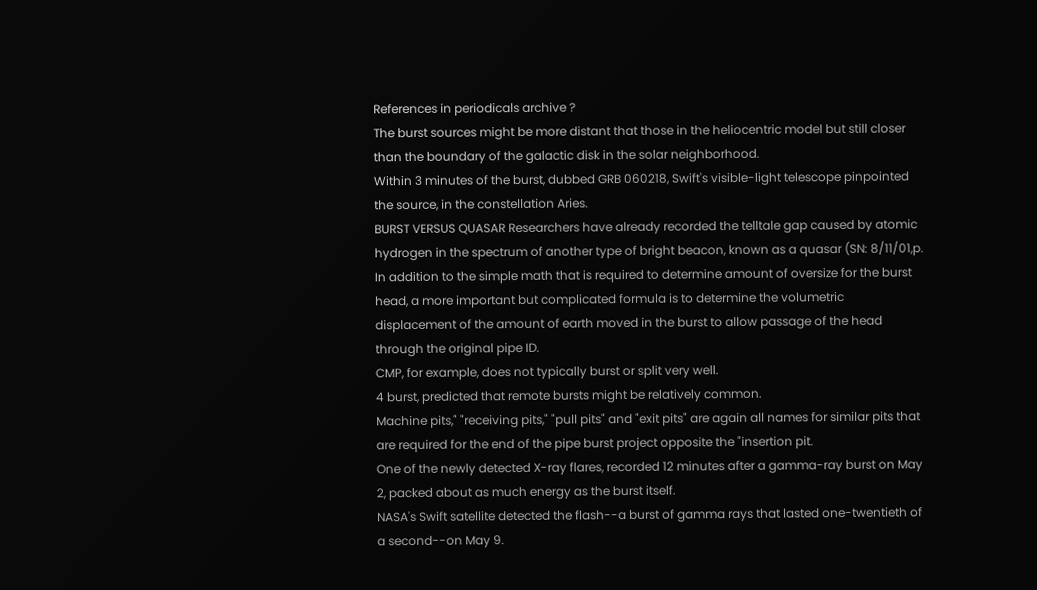References in periodicals archive ?
The burst sources might be more distant that those in the heliocentric model but still closer than the boundary of the galactic disk in the solar neighborhood.
Within 3 minutes of the burst, dubbed GRB 060218, Swift's visible-light telescope pinpointed the source, in the constellation Aries.
BURST VERSUS QUASAR Researchers have already recorded the telltale gap caused by atomic hydrogen in the spectrum of another type of bright beacon, known as a quasar (SN: 8/11/01,p.
In addition to the simple math that is required to determine amount of oversize for the burst head, a more important but complicated formula is to determine the volumetric displacement of the amount of earth moved in the burst to allow passage of the head through the original pipe ID.
CMP, for example, does not typically burst or split very well.
4 burst, predicted that remote bursts might be relatively common.
Machine pits," "receiving pits," "pull pits" and "exit pits" are again all names for similar pits that are required for the end of the pipe burst project opposite the "insertion pit.
One of the newly detected X-ray flares, recorded 12 minutes after a gamma-ray burst on May 2, packed about as much energy as the burst itself.
NASA's Swift satellite detected the flash--a burst of gamma rays that lasted one-twentieth of a second--on May 9.